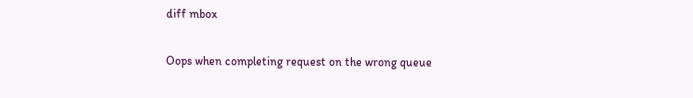diff mbox

Oops when completing request on the wrong queue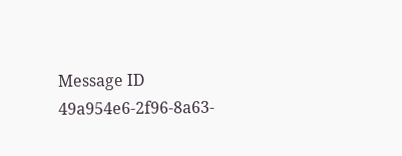Message ID 49a954e6-2f96-8a63-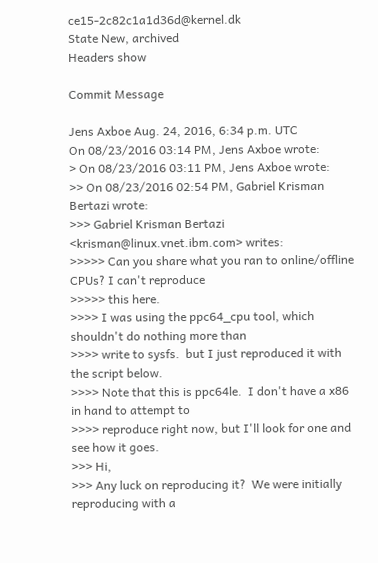ce15-2c82c1a1d36d@kernel.dk
State New, archived
Headers show

Commit Message

Jens Axboe Aug. 24, 2016, 6:34 p.m. UTC
On 08/23/2016 03:14 PM, Jens Axboe wrote:
> On 08/23/2016 03:11 PM, Jens Axboe wrote:
>> On 08/23/2016 02:54 PM, Gabriel Krisman Bertazi wrote:
>>> Gabriel Krisman Bertazi <krisman@linux.vnet.ibm.com> writes:
>>>>> Can you share what you ran to online/offline CPUs? I can't reproduce
>>>>> this here.
>>>> I was using the ppc64_cpu tool, which shouldn't do nothing more than
>>>> write to sysfs.  but I just reproduced it with the script below.
>>>> Note that this is ppc64le.  I don't have a x86 in hand to attempt to
>>>> reproduce right now, but I'll look for one and see how it goes.
>>> Hi,
>>> Any luck on reproducing it?  We were initially reproducing with a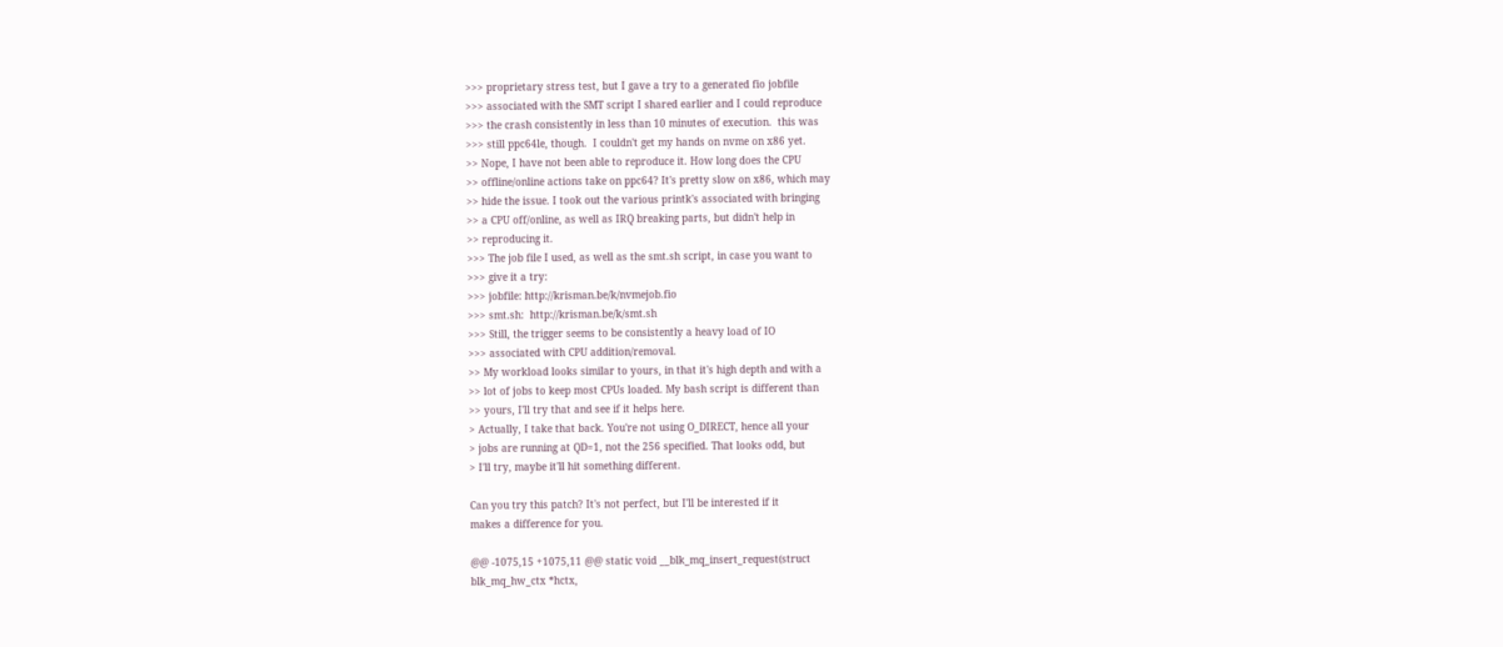>>> proprietary stress test, but I gave a try to a generated fio jobfile
>>> associated with the SMT script I shared earlier and I could reproduce
>>> the crash consistently in less than 10 minutes of execution.  this was
>>> still ppc64le, though.  I couldn't get my hands on nvme on x86 yet.
>> Nope, I have not been able to reproduce it. How long does the CPU
>> offline/online actions take on ppc64? It's pretty slow on x86, which may
>> hide the issue. I took out the various printk's associated with bringing
>> a CPU off/online, as well as IRQ breaking parts, but didn't help in
>> reproducing it.
>>> The job file I used, as well as the smt.sh script, in case you want to
>>> give it a try:
>>> jobfile: http://krisman.be/k/nvmejob.fio
>>> smt.sh:  http://krisman.be/k/smt.sh
>>> Still, the trigger seems to be consistently a heavy load of IO
>>> associated with CPU addition/removal.
>> My workload looks similar to yours, in that it's high depth and with a
>> lot of jobs to keep most CPUs loaded. My bash script is different than
>> yours, I'll try that and see if it helps here.
> Actually, I take that back. You're not using O_DIRECT, hence all your
> jobs are running at QD=1, not the 256 specified. That looks odd, but
> I'll try, maybe it'll hit something different.

Can you try this patch? It's not perfect, but I'll be interested if it
makes a difference for you.

@@ -1075,15 +1075,11 @@ static void __blk_mq_insert_request(struct
blk_mq_hw_ctx *hctx,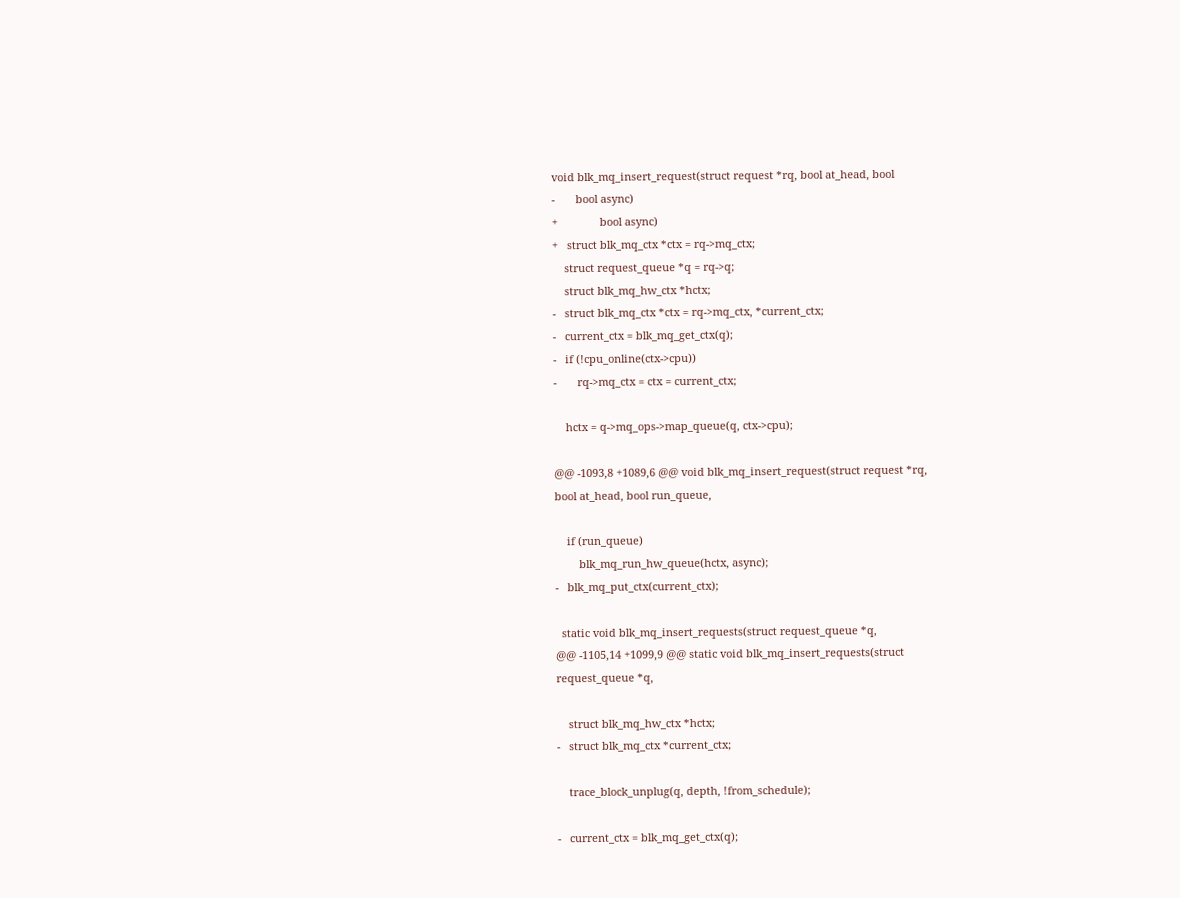void blk_mq_insert_request(struct request *rq, bool at_head, bool
-       bool async)
+              bool async)
+   struct blk_mq_ctx *ctx = rq->mq_ctx;
    struct request_queue *q = rq->q;
    struct blk_mq_hw_ctx *hctx;
-   struct blk_mq_ctx *ctx = rq->mq_ctx, *current_ctx;
-   current_ctx = blk_mq_get_ctx(q);
-   if (!cpu_online(ctx->cpu))
-       rq->mq_ctx = ctx = current_ctx;

    hctx = q->mq_ops->map_queue(q, ctx->cpu);

@@ -1093,8 +1089,6 @@ void blk_mq_insert_request(struct request *rq,
bool at_head, bool run_queue,

    if (run_queue)
        blk_mq_run_hw_queue(hctx, async);
-   blk_mq_put_ctx(current_ctx);

  static void blk_mq_insert_requests(struct request_queue *q,
@@ -1105,14 +1099,9 @@ static void blk_mq_insert_requests(struct
request_queue *q,

    struct blk_mq_hw_ctx *hctx;
-   struct blk_mq_ctx *current_ctx;

    trace_block_unplug(q, depth, !from_schedule);

-   current_ctx = blk_mq_get_ctx(q);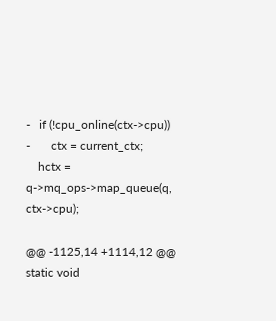-   if (!cpu_online(ctx->cpu))
-       ctx = current_ctx;
    hctx = q->mq_ops->map_queue(q, ctx->cpu);

@@ -1125,14 +1114,12 @@ static void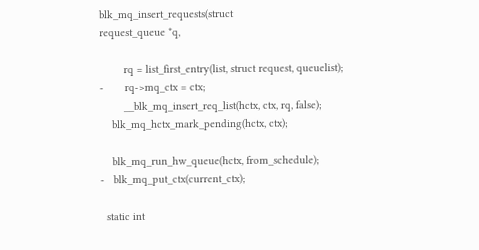blk_mq_insert_requests(struct
request_queue *q,

        rq = list_first_entry(list, struct request, queuelist);
-       rq->mq_ctx = ctx;
        __blk_mq_insert_req_list(hctx, ctx, rq, false);
    blk_mq_hctx_mark_pending(hctx, ctx);

    blk_mq_run_hw_queue(hctx, from_schedule);
-   blk_mq_put_ctx(current_ctx);

  static int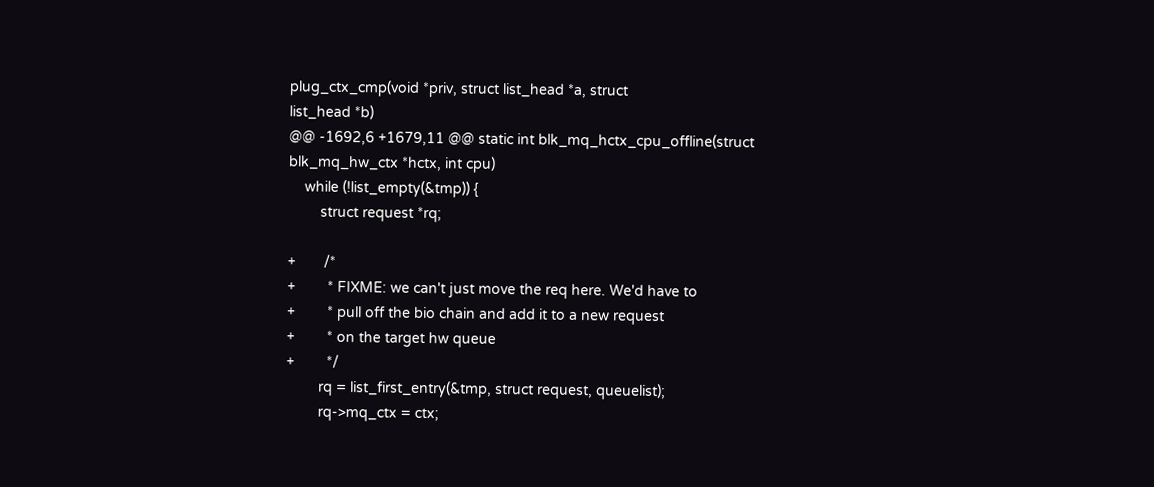plug_ctx_cmp(void *priv, struct list_head *a, struct
list_head *b)
@@ -1692,6 +1679,11 @@ static int blk_mq_hctx_cpu_offline(struct
blk_mq_hw_ctx *hctx, int cpu)
    while (!list_empty(&tmp)) {
        struct request *rq;

+       /*
+        * FIXME: we can't just move the req here. We'd have to
+        * pull off the bio chain and add it to a new request
+        * on the target hw queue
+        */
        rq = list_first_entry(&tmp, struct request, queuelist);
        rq->mq_ctx = ctx;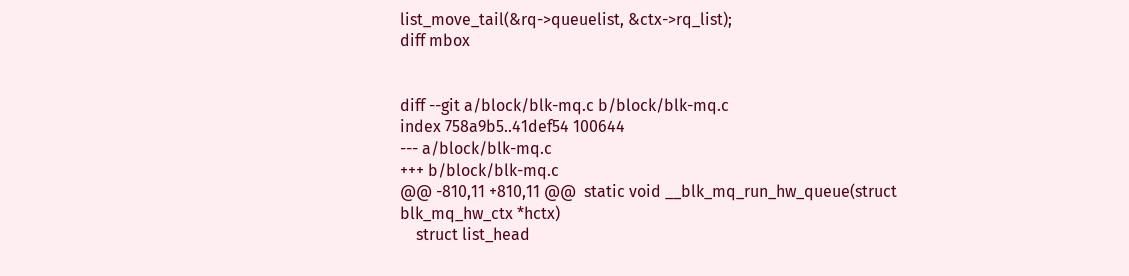list_move_tail(&rq->queuelist, &ctx->rq_list);
diff mbox


diff --git a/block/blk-mq.c b/block/blk-mq.c
index 758a9b5..41def54 100644
--- a/block/blk-mq.c
+++ b/block/blk-mq.c
@@ -810,11 +810,11 @@  static void __blk_mq_run_hw_queue(struct
blk_mq_hw_ctx *hctx)
    struct list_head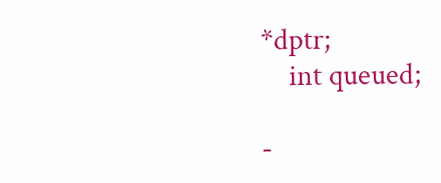*dptr;
    int queued;

-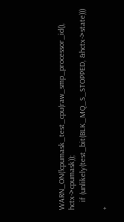WARN_ON(!cpumask_test_cpu(raw_smp_processor_id(), hctx->cpumask));
    if (unlikely(test_bit(BLK_MQ_S_STOPPED, &hctx->state)))

+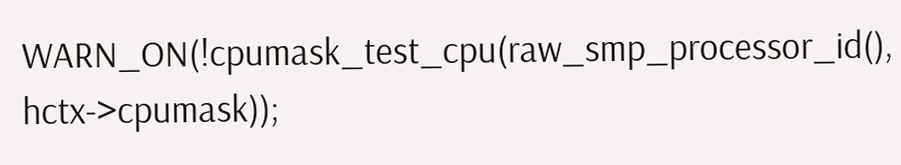WARN_ON(!cpumask_test_cpu(raw_smp_processor_id(), hctx->cpumask));